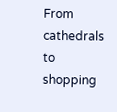From cathedrals to shopping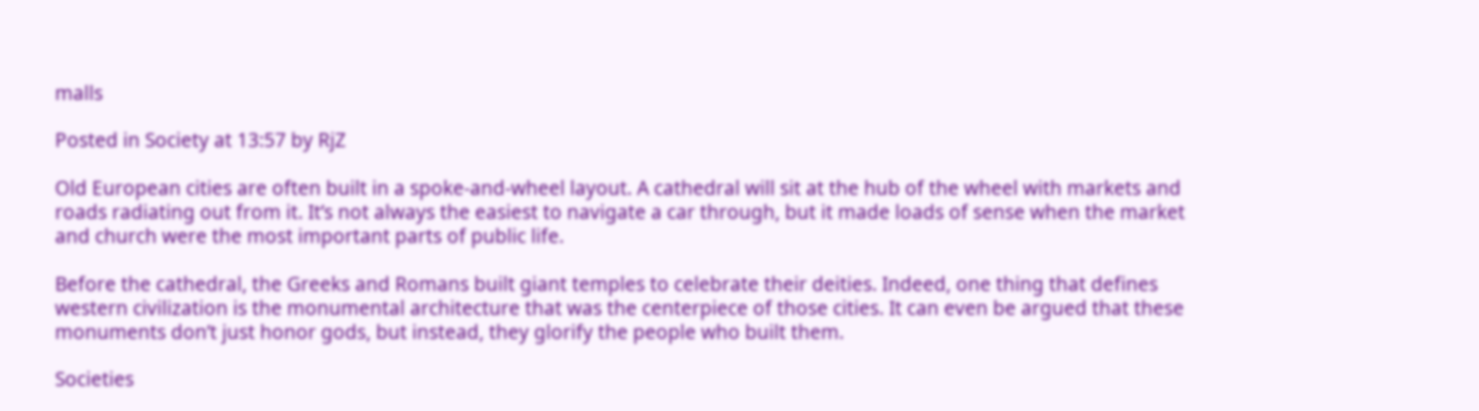malls

Posted in Society at 13:57 by RjZ

Old European cities are often built in a spoke-and-wheel layout. A cathedral will sit at the hub of the wheel with markets and roads radiating out from it. It’s not always the easiest to navigate a car through, but it made loads of sense when the market and church were the most important parts of public life.

Before the cathedral, the Greeks and Romans built giant temples to celebrate their deities. Indeed, one thing that defines western civilization is the monumental architecture that was the centerpiece of those cities. It can even be argued that these monuments don’t just honor gods, but instead, they glorify the people who built them.

Societies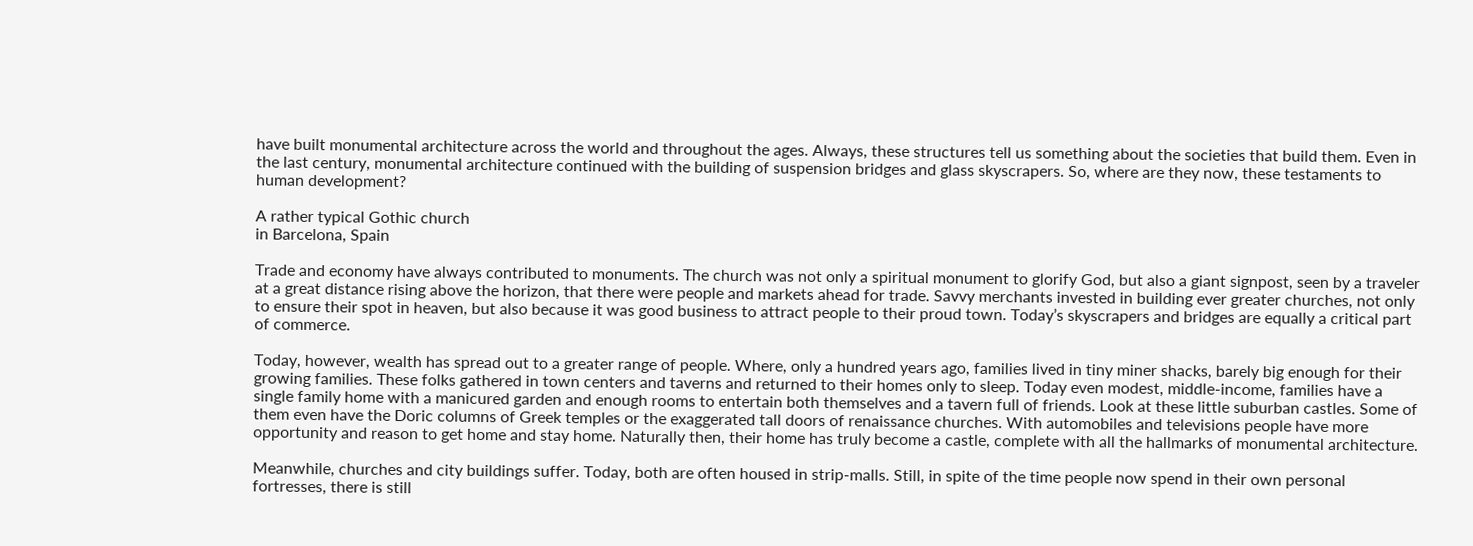have built monumental architecture across the world and throughout the ages. Always, these structures tell us something about the societies that build them. Even in the last century, monumental architecture continued with the building of suspension bridges and glass skyscrapers. So, where are they now, these testaments to human development?

A rather typical Gothic church
in Barcelona, Spain

Trade and economy have always contributed to monuments. The church was not only a spiritual monument to glorify God, but also a giant signpost, seen by a traveler at a great distance rising above the horizon, that there were people and markets ahead for trade. Savvy merchants invested in building ever greater churches, not only to ensure their spot in heaven, but also because it was good business to attract people to their proud town. Today’s skyscrapers and bridges are equally a critical part of commerce.

Today, however, wealth has spread out to a greater range of people. Where, only a hundred years ago, families lived in tiny miner shacks, barely big enough for their growing families. These folks gathered in town centers and taverns and returned to their homes only to sleep. Today even modest, middle-income, families have a single family home with a manicured garden and enough rooms to entertain both themselves and a tavern full of friends. Look at these little suburban castles. Some of them even have the Doric columns of Greek temples or the exaggerated tall doors of renaissance churches. With automobiles and televisions people have more opportunity and reason to get home and stay home. Naturally then, their home has truly become a castle, complete with all the hallmarks of monumental architecture.

Meanwhile, churches and city buildings suffer. Today, both are often housed in strip-malls. Still, in spite of the time people now spend in their own personal fortresses, there is still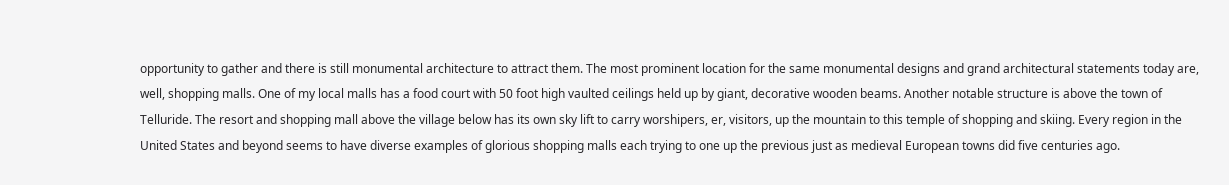opportunity to gather and there is still monumental architecture to attract them. The most prominent location for the same monumental designs and grand architectural statements today are, well, shopping malls. One of my local malls has a food court with 50 foot high vaulted ceilings held up by giant, decorative wooden beams. Another notable structure is above the town of Telluride. The resort and shopping mall above the village below has its own sky lift to carry worshipers, er, visitors, up the mountain to this temple of shopping and skiing. Every region in the United States and beyond seems to have diverse examples of glorious shopping malls each trying to one up the previous just as medieval European towns did five centuries ago.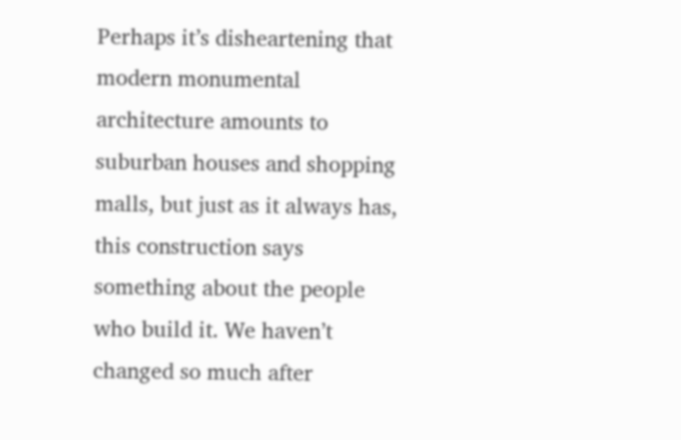Perhaps it’s disheartening that modern monumental architecture amounts to suburban houses and shopping malls, but just as it always has, this construction says something about the people who build it. We haven’t changed so much after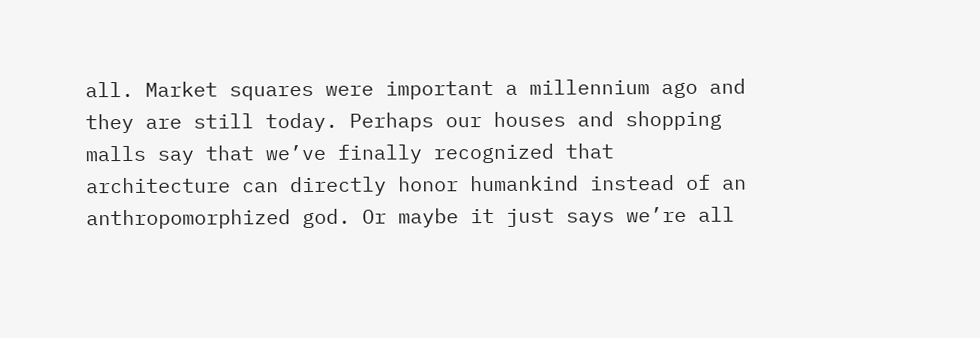all. Market squares were important a millennium ago and they are still today. Perhaps our houses and shopping malls say that we’ve finally recognized that architecture can directly honor humankind instead of an anthropomorphized god. Or maybe it just says we’re all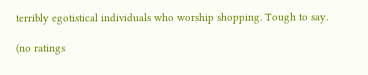terribly egotistical individuals who worship shopping. Tough to say.

(no ratings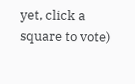yet, click a square to vote)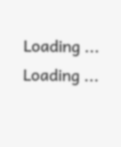Loading ... Loading ...